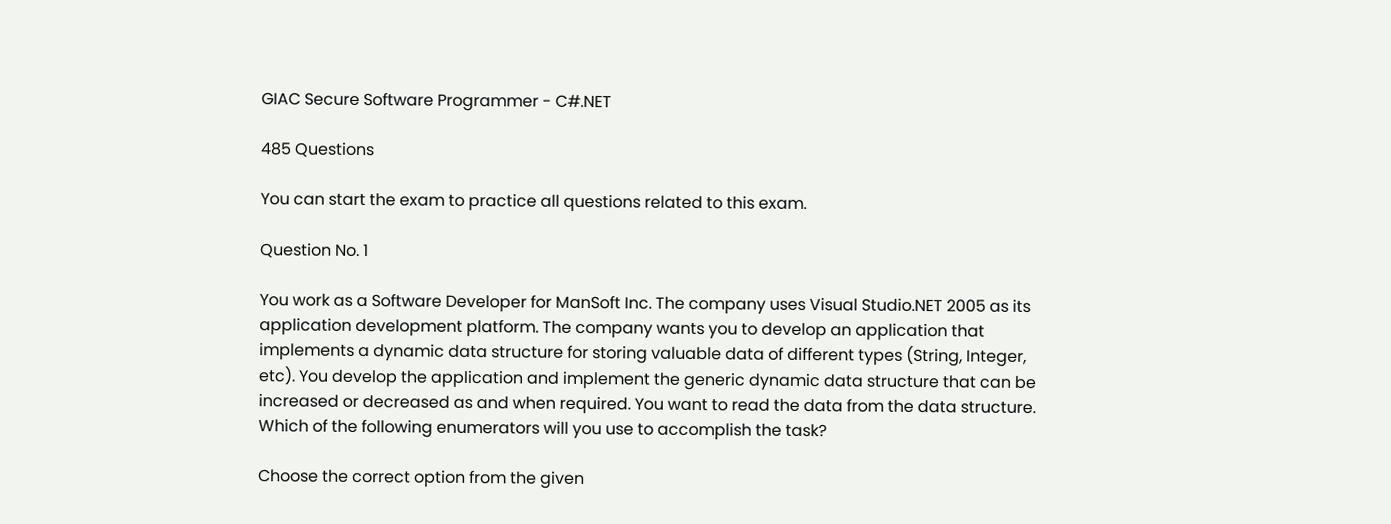GIAC Secure Software Programmer - C#.NET

485 Questions

You can start the exam to practice all questions related to this exam.

Question No. 1

You work as a Software Developer for ManSoft Inc. The company uses Visual Studio.NET 2005 as its application development platform. The company wants you to develop an application that implements a dynamic data structure for storing valuable data of different types (String, Integer, etc). You develop the application and implement the generic dynamic data structure that can be increased or decreased as and when required. You want to read the data from the data structure. Which of the following enumerators will you use to accomplish the task?

Choose the correct option from the given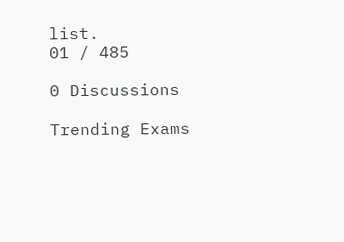list.
01 / 485

0 Discussions

Trending Exams